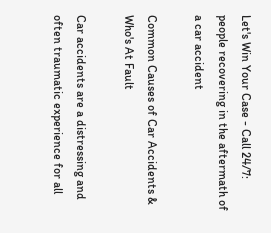Let's Win Your Case - Call 24/7:
people recovering in the aftermath of a car accident

Common Causes of Car Accidents & Who's At Fault

Car accidents are a distressing and often traumatic experience for all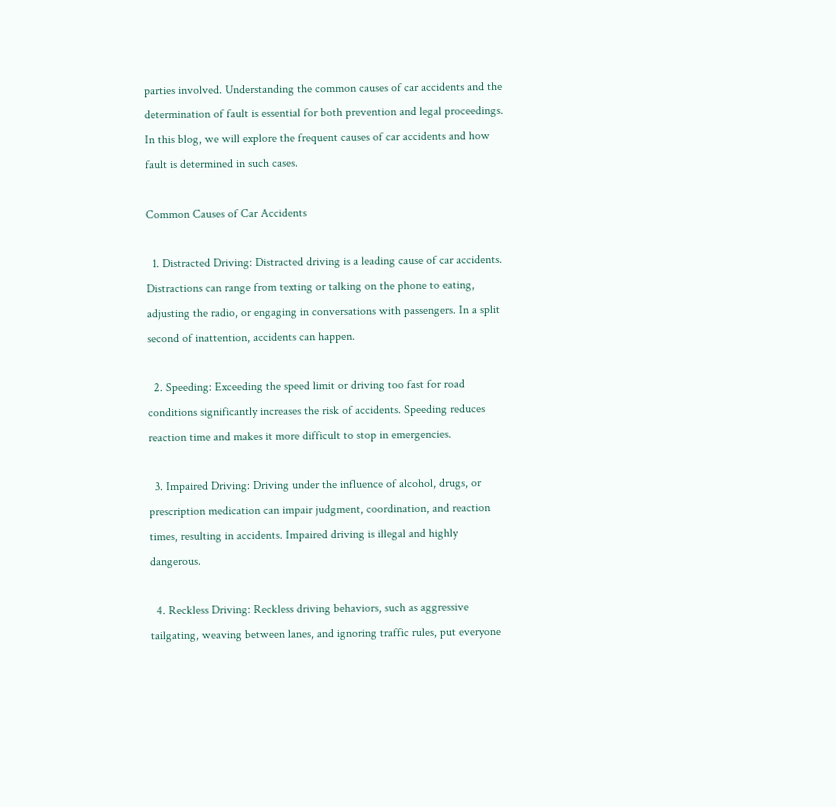parties involved. Understanding the common causes of car accidents and the determination of fault is essential for both prevention and legal proceedings. In this blog, we will explore the frequent causes of car accidents and how fault is determined in such cases.

Common Causes of Car Accidents

  1. Distracted Driving: Distracted driving is a leading cause of car accidents. Distractions can range from texting or talking on the phone to eating, adjusting the radio, or engaging in conversations with passengers. In a split second of inattention, accidents can happen.

  2. Speeding: Exceeding the speed limit or driving too fast for road conditions significantly increases the risk of accidents. Speeding reduces reaction time and makes it more difficult to stop in emergencies.

  3. Impaired Driving: Driving under the influence of alcohol, drugs, or prescription medication can impair judgment, coordination, and reaction times, resulting in accidents. Impaired driving is illegal and highly dangerous.

  4. Reckless Driving: Reckless driving behaviors, such as aggressive tailgating, weaving between lanes, and ignoring traffic rules, put everyone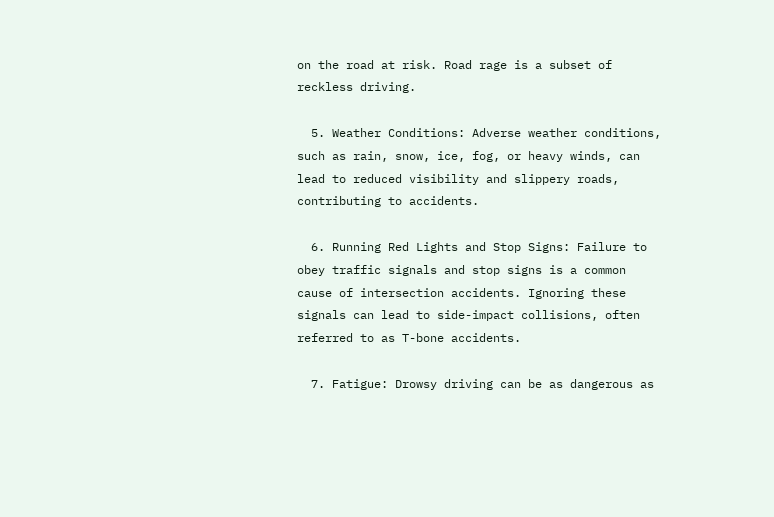on the road at risk. Road rage is a subset of reckless driving.

  5. Weather Conditions: Adverse weather conditions, such as rain, snow, ice, fog, or heavy winds, can lead to reduced visibility and slippery roads, contributing to accidents.

  6. Running Red Lights and Stop Signs: Failure to obey traffic signals and stop signs is a common cause of intersection accidents. Ignoring these signals can lead to side-impact collisions, often referred to as T-bone accidents.

  7. Fatigue: Drowsy driving can be as dangerous as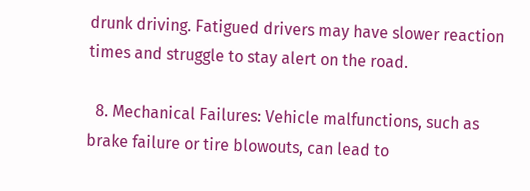drunk driving. Fatigued drivers may have slower reaction times and struggle to stay alert on the road.

  8. Mechanical Failures: Vehicle malfunctions, such as brake failure or tire blowouts, can lead to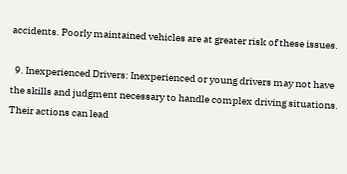accidents. Poorly maintained vehicles are at greater risk of these issues.

  9. Inexperienced Drivers: Inexperienced or young drivers may not have the skills and judgment necessary to handle complex driving situations. Their actions can lead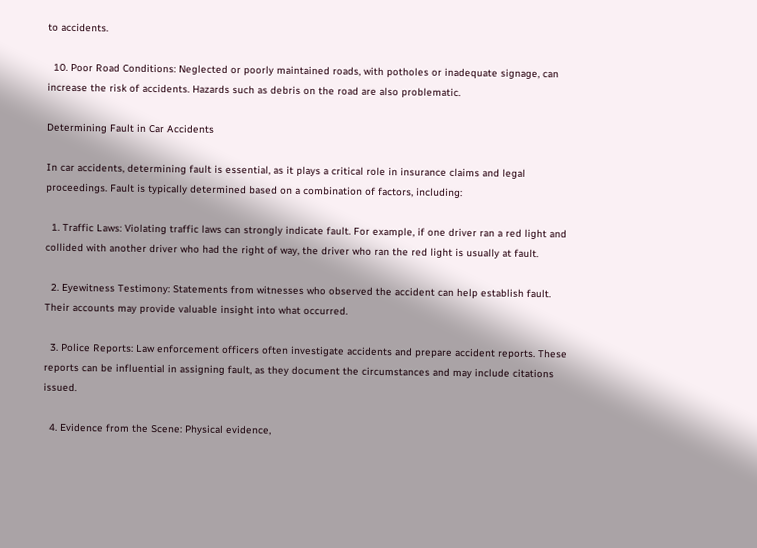to accidents.

  10. Poor Road Conditions: Neglected or poorly maintained roads, with potholes or inadequate signage, can increase the risk of accidents. Hazards such as debris on the road are also problematic.

Determining Fault in Car Accidents

In car accidents, determining fault is essential, as it plays a critical role in insurance claims and legal proceedings. Fault is typically determined based on a combination of factors, including:

  1. Traffic Laws: Violating traffic laws can strongly indicate fault. For example, if one driver ran a red light and collided with another driver who had the right of way, the driver who ran the red light is usually at fault.

  2. Eyewitness Testimony: Statements from witnesses who observed the accident can help establish fault. Their accounts may provide valuable insight into what occurred.

  3. Police Reports: Law enforcement officers often investigate accidents and prepare accident reports. These reports can be influential in assigning fault, as they document the circumstances and may include citations issued.

  4. Evidence from the Scene: Physical evidence,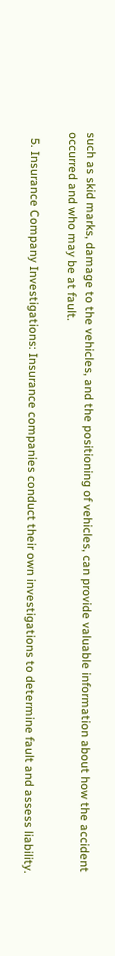such as skid marks, damage to the vehicles, and the positioning of vehicles, can provide valuable information about how the accident occurred and who may be at fault.

  5. Insurance Company Investigations: Insurance companies conduct their own investigations to determine fault and assess liability.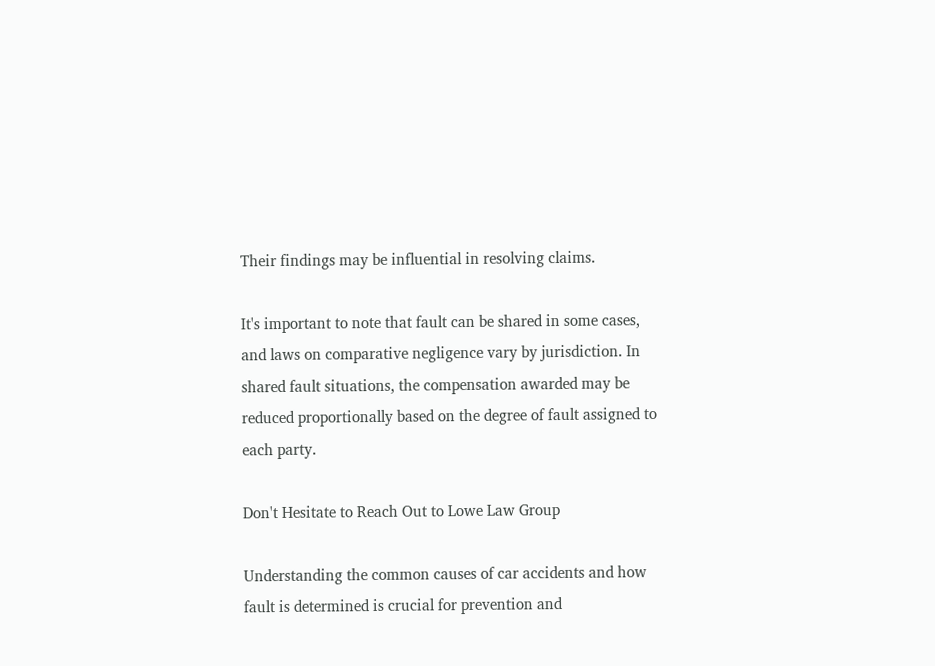Their findings may be influential in resolving claims.

It's important to note that fault can be shared in some cases, and laws on comparative negligence vary by jurisdiction. In shared fault situations, the compensation awarded may be reduced proportionally based on the degree of fault assigned to each party.

Don't Hesitate to Reach Out to Lowe Law Group

Understanding the common causes of car accidents and how fault is determined is crucial for prevention and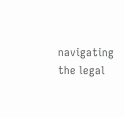navigating the legal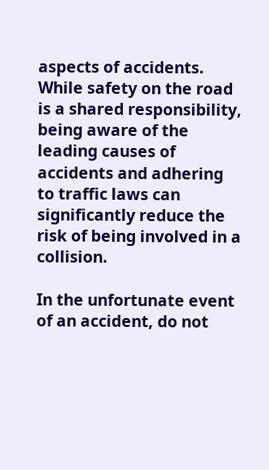aspects of accidents. While safety on the road is a shared responsibility, being aware of the leading causes of accidents and adhering to traffic laws can significantly reduce the risk of being involved in a collision.

In the unfortunate event of an accident, do not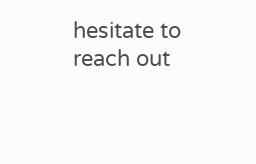hesitate to reach out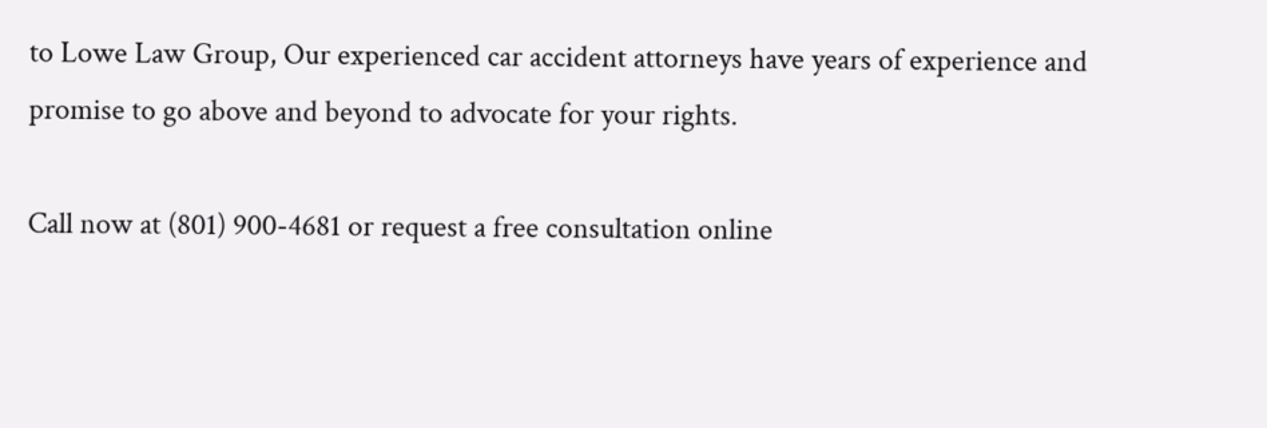to Lowe Law Group, Our experienced car accident attorneys have years of experience and promise to go above and beyond to advocate for your rights.

Call now at (801) 900-4681 or request a free consultation online